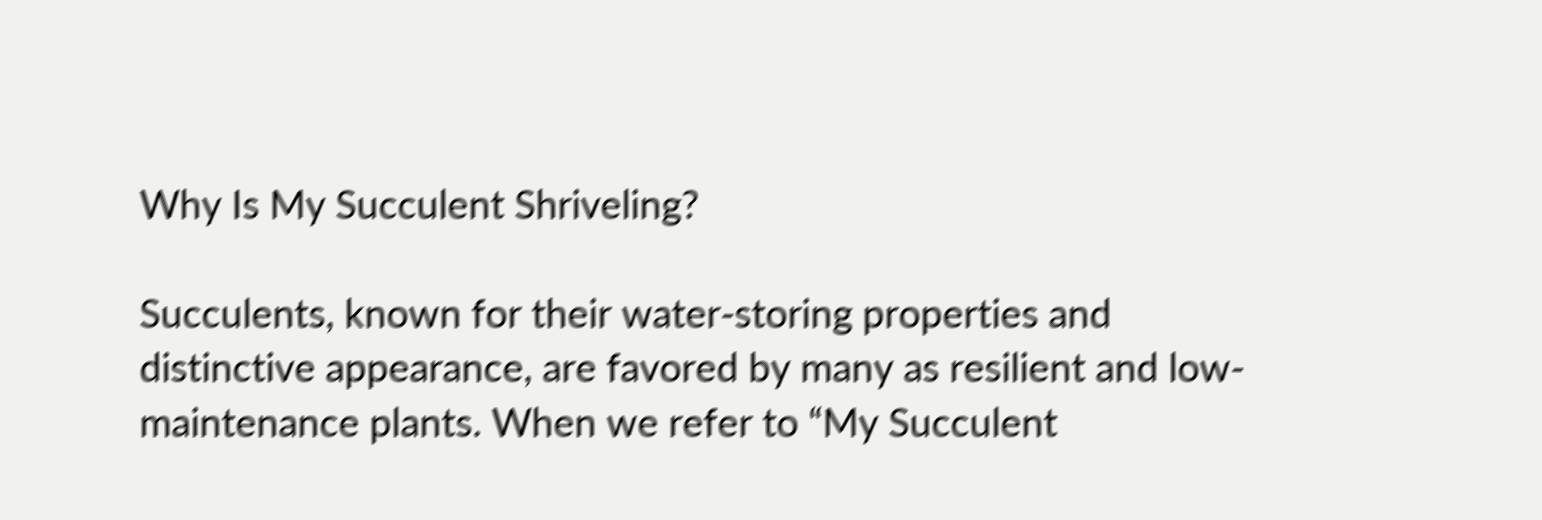Why Is My Succulent Shriveling?

Succulents, known for their water-storing properties and distinctive appearance, are favored by many as resilient and low-maintenance plants. When we refer to “My Succulent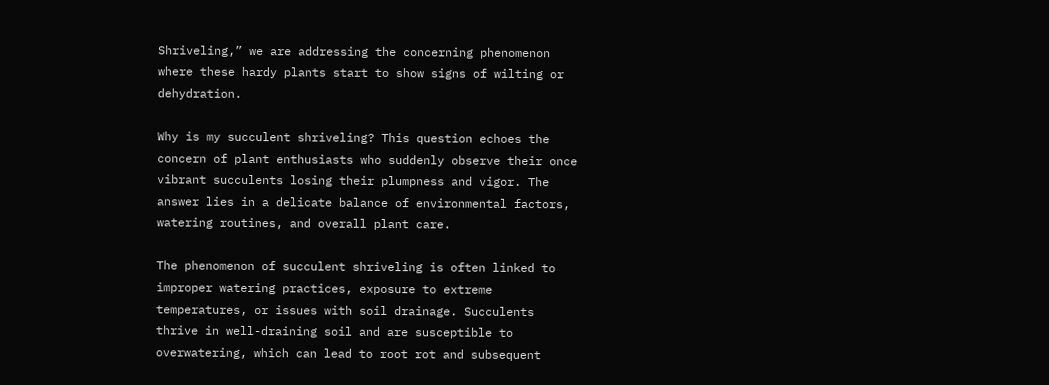Shriveling,” we are addressing the concerning phenomenon where these hardy plants start to show signs of wilting or dehydration.

Why is my succulent shriveling? This question echoes the concern of plant enthusiasts who suddenly observe their once vibrant succulents losing their plumpness and vigor. The answer lies in a delicate balance of environmental factors, watering routines, and overall plant care.

The phenomenon of succulent shriveling is often linked to improper watering practices, exposure to extreme temperatures, or issues with soil drainage. Succulents thrive in well-draining soil and are susceptible to overwatering, which can lead to root rot and subsequent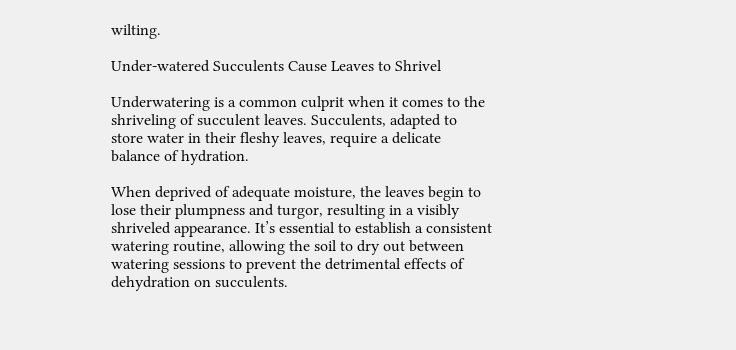wilting.

Under-watered Succulents Cause Leaves to Shrivel

Underwatering is a common culprit when it comes to the shriveling of succulent leaves. Succulents, adapted to store water in their fleshy leaves, require a delicate balance of hydration.

When deprived of adequate moisture, the leaves begin to lose their plumpness and turgor, resulting in a visibly shriveled appearance. It’s essential to establish a consistent watering routine, allowing the soil to dry out between watering sessions to prevent the detrimental effects of dehydration on succulents.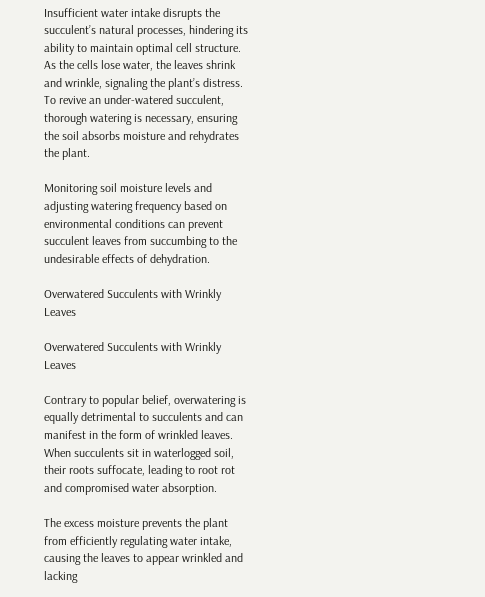Insufficient water intake disrupts the succulent’s natural processes, hindering its ability to maintain optimal cell structure. As the cells lose water, the leaves shrink and wrinkle, signaling the plant’s distress. To revive an under-watered succulent, thorough watering is necessary, ensuring the soil absorbs moisture and rehydrates the plant.

Monitoring soil moisture levels and adjusting watering frequency based on environmental conditions can prevent succulent leaves from succumbing to the undesirable effects of dehydration.

Overwatered Succulents with Wrinkly Leaves

Overwatered Succulents with Wrinkly Leaves

Contrary to popular belief, overwatering is equally detrimental to succulents and can manifest in the form of wrinkled leaves. When succulents sit in waterlogged soil, their roots suffocate, leading to root rot and compromised water absorption.

The excess moisture prevents the plant from efficiently regulating water intake, causing the leaves to appear wrinkled and lacking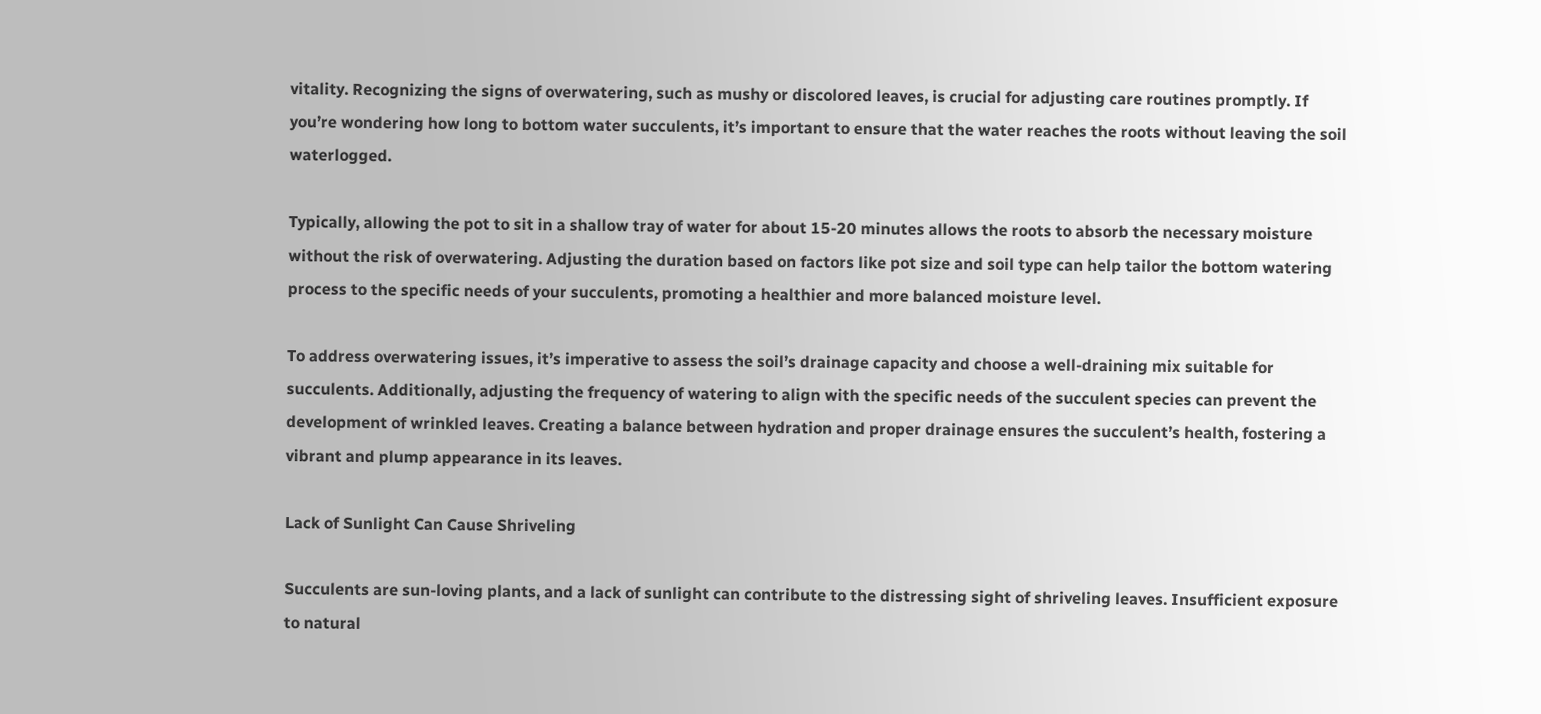vitality. Recognizing the signs of overwatering, such as mushy or discolored leaves, is crucial for adjusting care routines promptly. If you’re wondering how long to bottom water succulents, it’s important to ensure that the water reaches the roots without leaving the soil waterlogged.

Typically, allowing the pot to sit in a shallow tray of water for about 15-20 minutes allows the roots to absorb the necessary moisture without the risk of overwatering. Adjusting the duration based on factors like pot size and soil type can help tailor the bottom watering process to the specific needs of your succulents, promoting a healthier and more balanced moisture level.

To address overwatering issues, it’s imperative to assess the soil’s drainage capacity and choose a well-draining mix suitable for succulents. Additionally, adjusting the frequency of watering to align with the specific needs of the succulent species can prevent the development of wrinkled leaves. Creating a balance between hydration and proper drainage ensures the succulent’s health, fostering a vibrant and plump appearance in its leaves.

Lack of Sunlight Can Cause Shriveling

Succulents are sun-loving plants, and a lack of sunlight can contribute to the distressing sight of shriveling leaves. Insufficient exposure to natural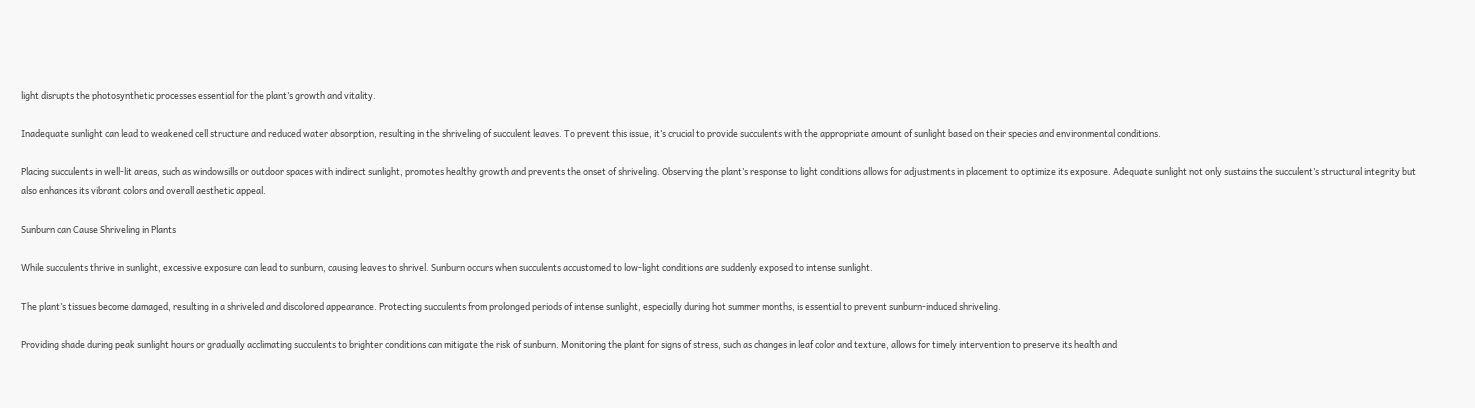light disrupts the photosynthetic processes essential for the plant’s growth and vitality.

Inadequate sunlight can lead to weakened cell structure and reduced water absorption, resulting in the shriveling of succulent leaves. To prevent this issue, it’s crucial to provide succulents with the appropriate amount of sunlight based on their species and environmental conditions.

Placing succulents in well-lit areas, such as windowsills or outdoor spaces with indirect sunlight, promotes healthy growth and prevents the onset of shriveling. Observing the plant’s response to light conditions allows for adjustments in placement to optimize its exposure. Adequate sunlight not only sustains the succulent’s structural integrity but also enhances its vibrant colors and overall aesthetic appeal.

Sunburn can Cause Shriveling in Plants

While succulents thrive in sunlight, excessive exposure can lead to sunburn, causing leaves to shrivel. Sunburn occurs when succulents accustomed to low-light conditions are suddenly exposed to intense sunlight.

The plant’s tissues become damaged, resulting in a shriveled and discolored appearance. Protecting succulents from prolonged periods of intense sunlight, especially during hot summer months, is essential to prevent sunburn-induced shriveling.

Providing shade during peak sunlight hours or gradually acclimating succulents to brighter conditions can mitigate the risk of sunburn. Monitoring the plant for signs of stress, such as changes in leaf color and texture, allows for timely intervention to preserve its health and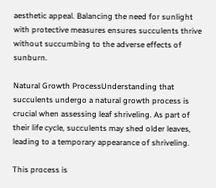aesthetic appeal. Balancing the need for sunlight with protective measures ensures succulents thrive without succumbing to the adverse effects of sunburn.

Natural Growth ProcessUnderstanding that succulents undergo a natural growth process is crucial when assessing leaf shriveling. As part of their life cycle, succulents may shed older leaves, leading to a temporary appearance of shriveling.

This process is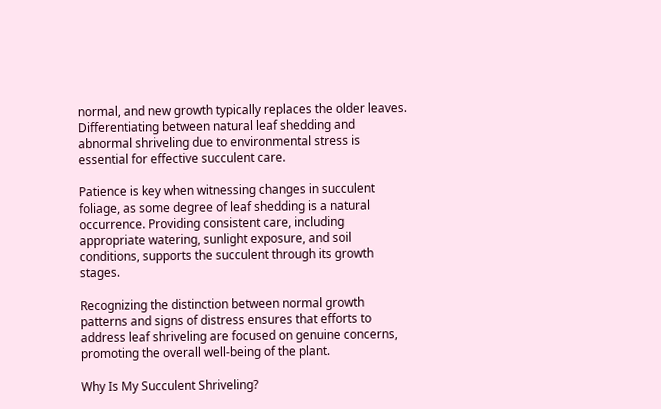normal, and new growth typically replaces the older leaves. Differentiating between natural leaf shedding and abnormal shriveling due to environmental stress is essential for effective succulent care.

Patience is key when witnessing changes in succulent foliage, as some degree of leaf shedding is a natural occurrence. Providing consistent care, including appropriate watering, sunlight exposure, and soil conditions, supports the succulent through its growth stages.

Recognizing the distinction between normal growth patterns and signs of distress ensures that efforts to address leaf shriveling are focused on genuine concerns, promoting the overall well-being of the plant.

Why Is My Succulent Shriveling?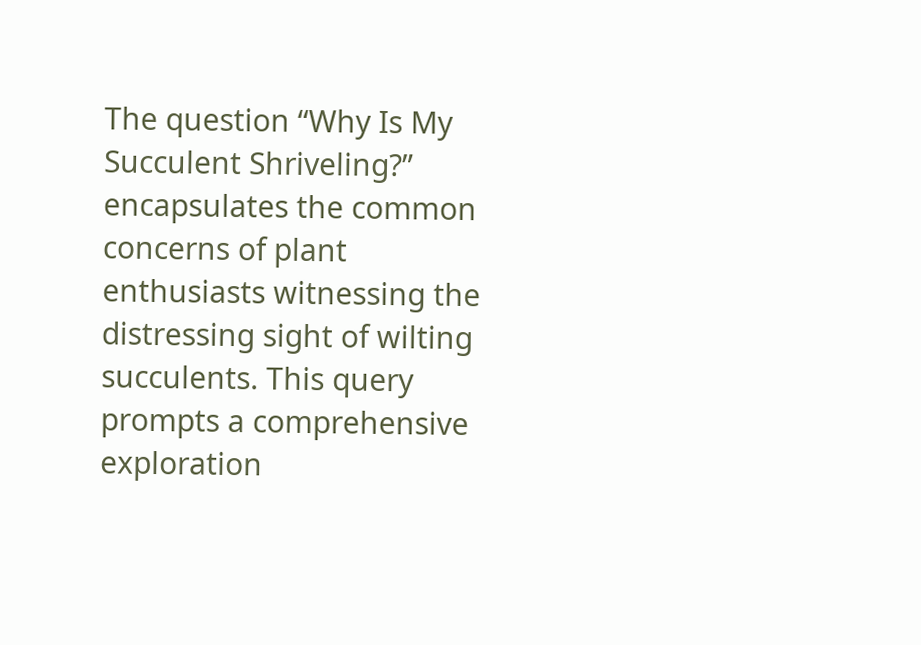The question “Why Is My Succulent Shriveling?” encapsulates the common concerns of plant enthusiasts witnessing the distressing sight of wilting succulents. This query prompts a comprehensive exploration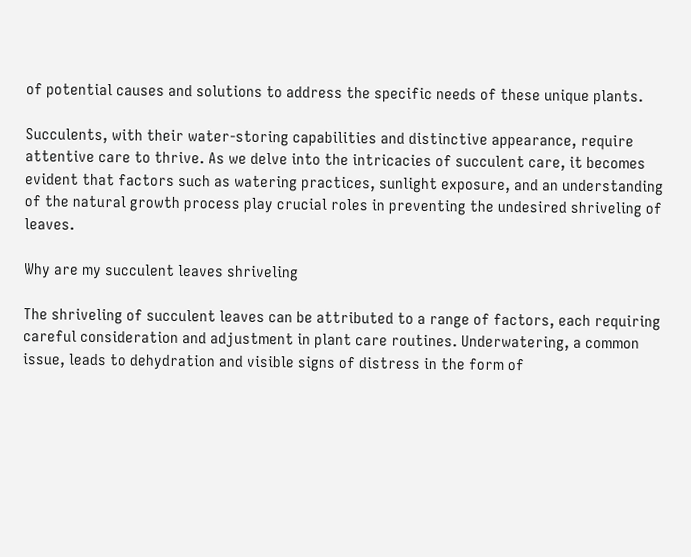of potential causes and solutions to address the specific needs of these unique plants.

Succulents, with their water-storing capabilities and distinctive appearance, require attentive care to thrive. As we delve into the intricacies of succulent care, it becomes evident that factors such as watering practices, sunlight exposure, and an understanding of the natural growth process play crucial roles in preventing the undesired shriveling of leaves.

Why are my succulent leaves shriveling

The shriveling of succulent leaves can be attributed to a range of factors, each requiring careful consideration and adjustment in plant care routines. Underwatering, a common issue, leads to dehydration and visible signs of distress in the form of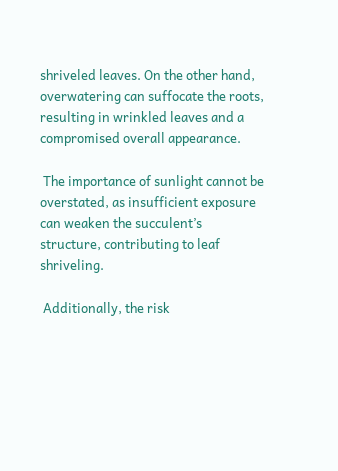shriveled leaves. On the other hand, overwatering can suffocate the roots, resulting in wrinkled leaves and a compromised overall appearance.

 The importance of sunlight cannot be overstated, as insufficient exposure can weaken the succulent’s structure, contributing to leaf shriveling.

 Additionally, the risk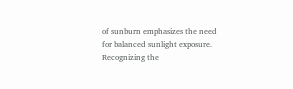of sunburn emphasizes the need for balanced sunlight exposure. Recognizing the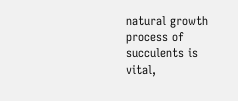natural growth process of succulents is vital,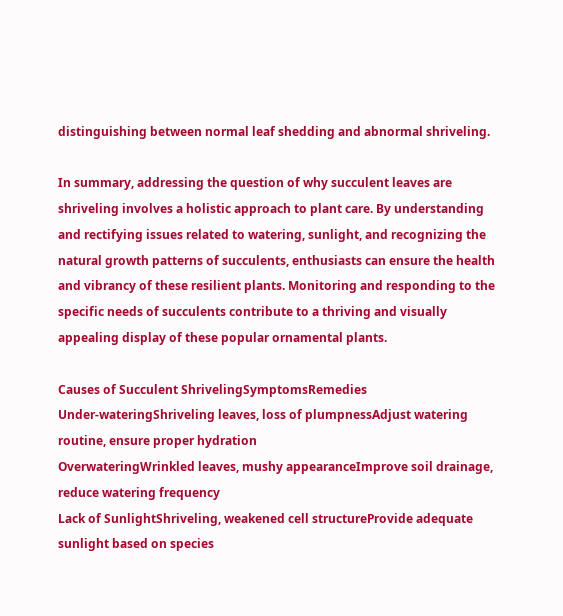distinguishing between normal leaf shedding and abnormal shriveling.

In summary, addressing the question of why succulent leaves are shriveling involves a holistic approach to plant care. By understanding and rectifying issues related to watering, sunlight, and recognizing the natural growth patterns of succulents, enthusiasts can ensure the health and vibrancy of these resilient plants. Monitoring and responding to the specific needs of succulents contribute to a thriving and visually appealing display of these popular ornamental plants.

Causes of Succulent ShrivelingSymptomsRemedies
Under-wateringShriveling leaves, loss of plumpnessAdjust watering routine, ensure proper hydration
OverwateringWrinkled leaves, mushy appearanceImprove soil drainage, reduce watering frequency
Lack of SunlightShriveling, weakened cell structureProvide adequate sunlight based on species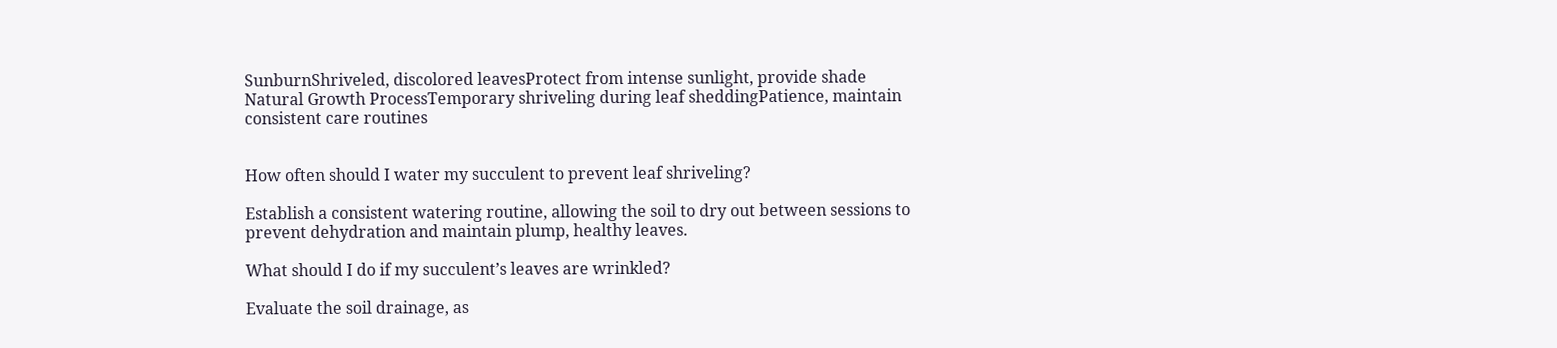SunburnShriveled, discolored leavesProtect from intense sunlight, provide shade
Natural Growth ProcessTemporary shriveling during leaf sheddingPatience, maintain consistent care routines


How often should I water my succulent to prevent leaf shriveling?

Establish a consistent watering routine, allowing the soil to dry out between sessions to prevent dehydration and maintain plump, healthy leaves.

What should I do if my succulent’s leaves are wrinkled?

Evaluate the soil drainage, as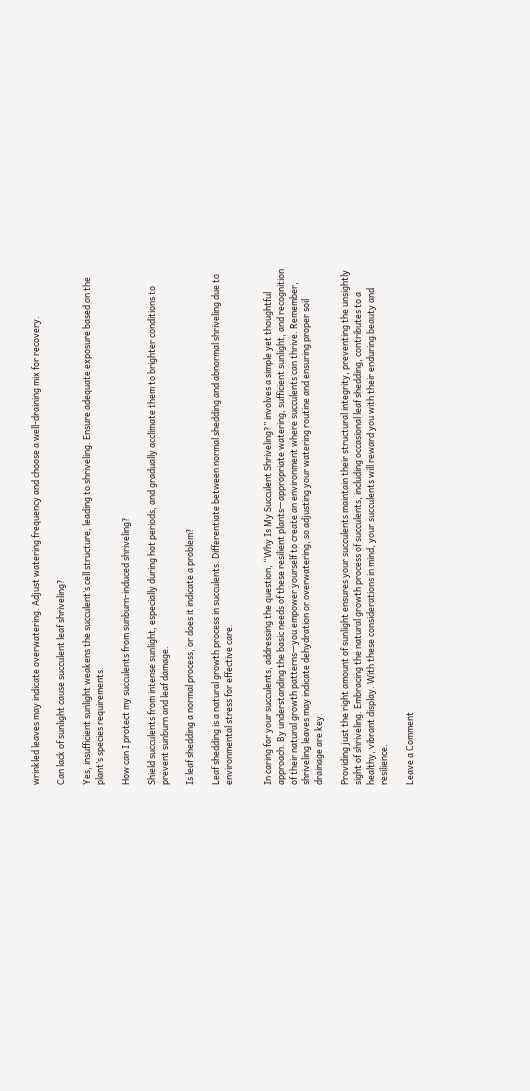wrinkled leaves may indicate overwatering. Adjust watering frequency and choose a well-draining mix for recovery.

Can lack of sunlight cause succulent leaf shriveling?

Yes, insufficient sunlight weakens the succulent’s cell structure, leading to shriveling. Ensure adequate exposure based on the plant’s species requirements.

How can I protect my succulents from sunburn-induced shriveling?

Shield succulents from intense sunlight, especially during hot periods, and gradually acclimate them to brighter conditions to prevent sunburn and leaf damage.

Is leaf shedding a normal process, or does it indicate a problem?

Leaf shedding is a natural growth process in succulents. Differentiate between normal shedding and abnormal shriveling due to environmental stress for effective care.


In caring for your succulents, addressing the question, “Why Is My Succulent Shriveling?” involves a simple yet thoughtful approach. By understanding the basic needs of these resilient plants—appropriate watering, sufficient sunlight, and recognition of their natural growth patterns—you empower yourself to create an environment where succulents can thrive. Remember, shriveling leaves may indicate dehydration or overwatering, so adjusting your watering routine and ensuring proper soil drainage are key.

Providing just the right amount of sunlight ensures your succulents maintain their structural integrity, preventing the unsightly sight of shriveling. Embracing the natural growth process of succulents, including occasional leaf shedding, contributes to a healthy, vibrant display. With these considerations in mind, your succulents will reward you with their enduring beauty and resilience.

Leave a Comment